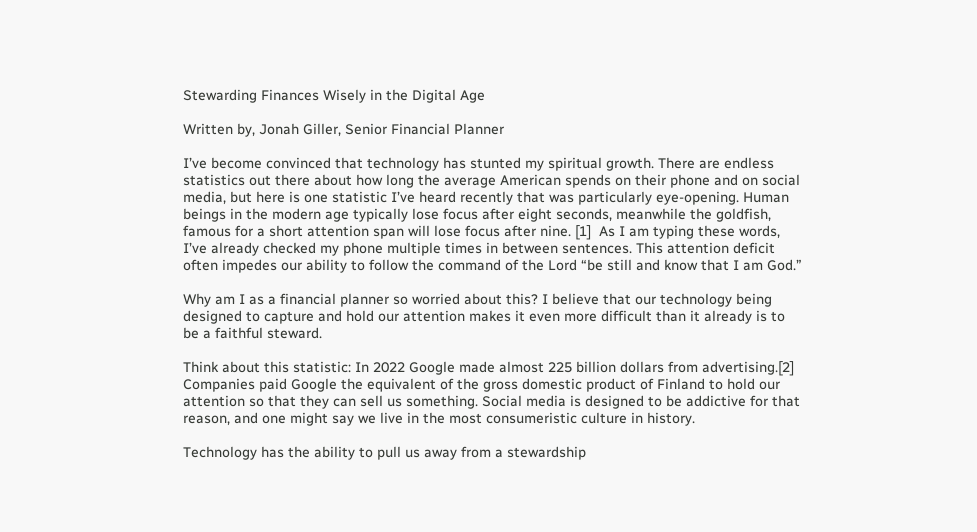Stewarding Finances Wisely in the Digital Age

Written by, Jonah Giller, Senior Financial Planner

I’ve become convinced that technology has stunted my spiritual growth. There are endless statistics out there about how long the average American spends on their phone and on social media, but here is one statistic I’ve heard recently that was particularly eye-opening. Human beings in the modern age typically lose focus after eight seconds, meanwhile the goldfish, famous for a short attention span will lose focus after nine. [1]  As I am typing these words, I’ve already checked my phone multiple times in between sentences. This attention deficit often impedes our ability to follow the command of the Lord “be still and know that I am God.”

Why am I as a financial planner so worried about this? I believe that our technology being designed to capture and hold our attention makes it even more difficult than it already is to be a faithful steward.

Think about this statistic: In 2022 Google made almost 225 billion dollars from advertising.[2]  Companies paid Google the equivalent of the gross domestic product of Finland to hold our attention so that they can sell us something. Social media is designed to be addictive for that reason, and one might say we live in the most consumeristic culture in history.

Technology has the ability to pull us away from a stewardship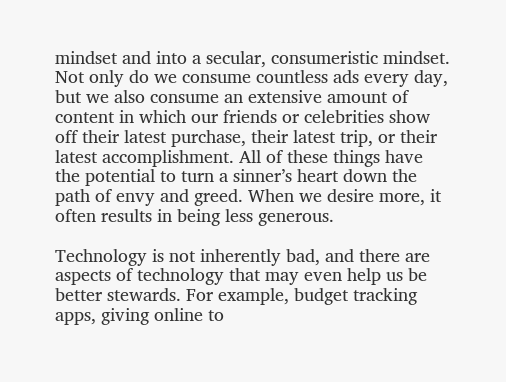mindset and into a secular, consumeristic mindset. Not only do we consume countless ads every day, but we also consume an extensive amount of content in which our friends or celebrities show off their latest purchase, their latest trip, or their latest accomplishment. All of these things have the potential to turn a sinner’s heart down the path of envy and greed. When we desire more, it often results in being less generous.

Technology is not inherently bad, and there are aspects of technology that may even help us be better stewards. For example, budget tracking apps, giving online to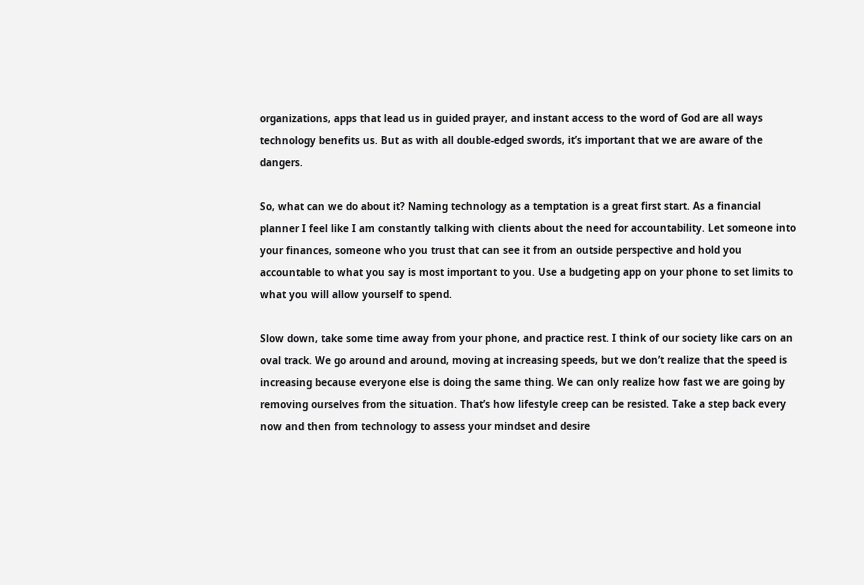organizations, apps that lead us in guided prayer, and instant access to the word of God are all ways technology benefits us. But as with all double-edged swords, it’s important that we are aware of the dangers.

So, what can we do about it? Naming technology as a temptation is a great first start. As a financial planner I feel like I am constantly talking with clients about the need for accountability. Let someone into your finances, someone who you trust that can see it from an outside perspective and hold you accountable to what you say is most important to you. Use a budgeting app on your phone to set limits to what you will allow yourself to spend.

Slow down, take some time away from your phone, and practice rest. I think of our society like cars on an oval track. We go around and around, moving at increasing speeds, but we don’t realize that the speed is increasing because everyone else is doing the same thing. We can only realize how fast we are going by removing ourselves from the situation. That’s how lifestyle creep can be resisted. Take a step back every now and then from technology to assess your mindset and desire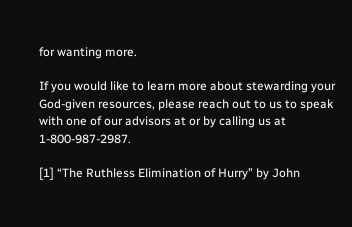for wanting more.

If you would like to learn more about stewarding your God-given resources, please reach out to us to speak with one of our advisors at or by calling us at 1-800-987-2987.

[1] “The Ruthless Elimination of Hurry” by John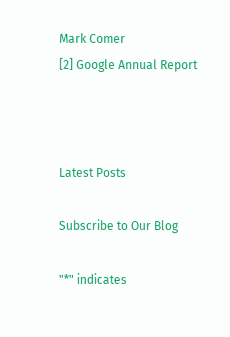Mark Comer
[2] Google Annual Report



Latest Posts

Subscribe to Our Blog

"*" indicates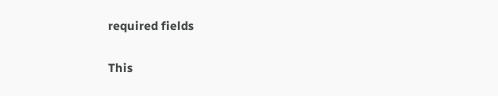required fields

This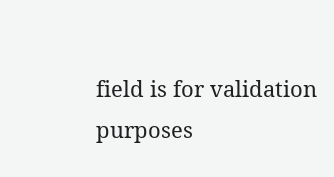field is for validation purposes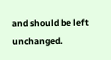and should be left unchanged.